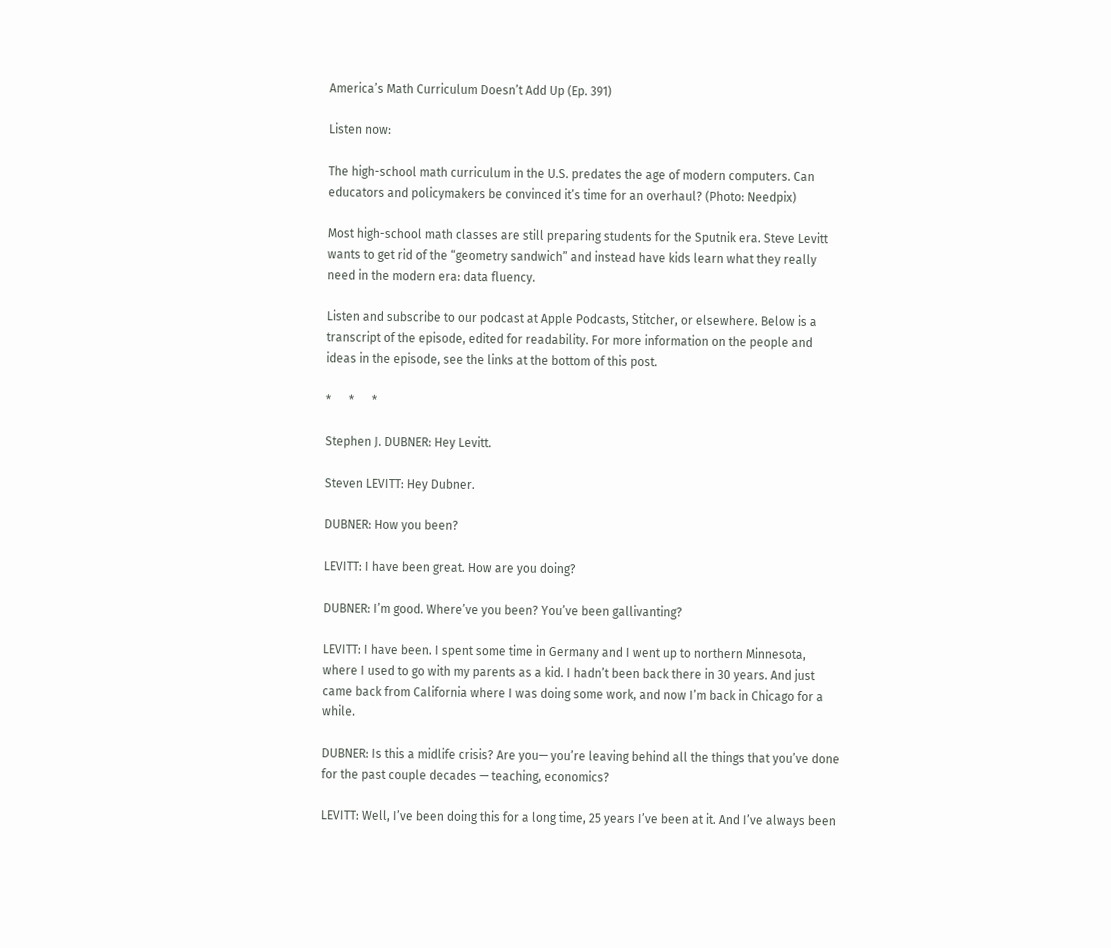America’s Math Curriculum Doesn’t Add Up (Ep. 391)

Listen now:

The high-school math curriculum in the U.S. predates the age of modern computers. Can educators and policymakers be convinced it’s time for an overhaul? (Photo: Needpix)

Most high-school math classes are still preparing students for the Sputnik era. Steve Levitt wants to get rid of the “geometry sandwich” and instead have kids learn what they really need in the modern era: data fluency.

Listen and subscribe to our podcast at Apple Podcasts, Stitcher, or elsewhere. Below is a transcript of the episode, edited for readability. For more information on the people and ideas in the episode, see the links at the bottom of this post.

*      *      *

Stephen J. DUBNER: Hey Levitt.

Steven LEVITT: Hey Dubner.

DUBNER: How you been?

LEVITT: I have been great. How are you doing?

DUBNER: I’m good. Where’ve you been? You’ve been gallivanting?

LEVITT: I have been. I spent some time in Germany and I went up to northern Minnesota, where I used to go with my parents as a kid. I hadn’t been back there in 30 years. And just came back from California where I was doing some work, and now I’m back in Chicago for a while.

DUBNER: Is this a midlife crisis? Are you— you’re leaving behind all the things that you’ve done for the past couple decades — teaching, economics?

LEVITT: Well, I’ve been doing this for a long time, 25 years I’ve been at it. And I’ve always been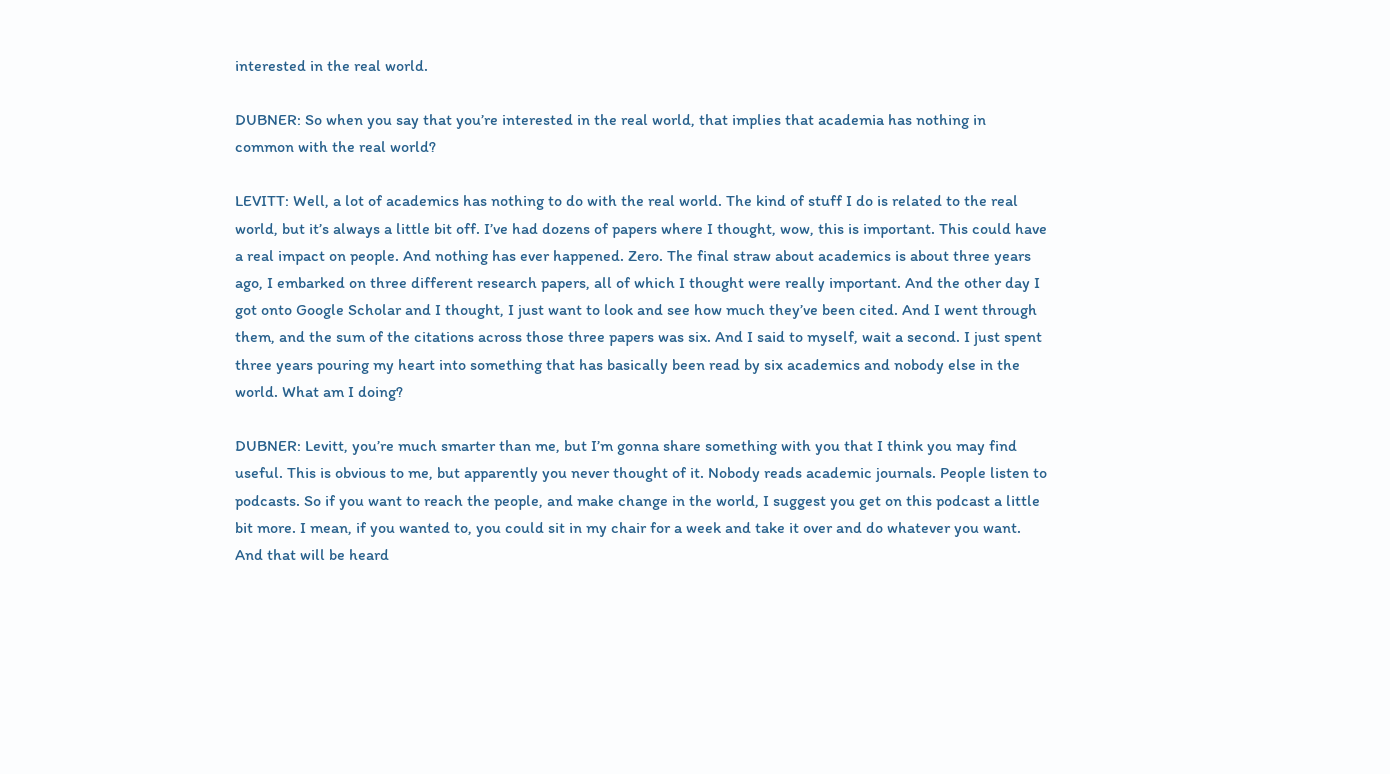interested in the real world.

DUBNER: So when you say that you’re interested in the real world, that implies that academia has nothing in common with the real world?

LEVITT: Well, a lot of academics has nothing to do with the real world. The kind of stuff I do is related to the real world, but it’s always a little bit off. I’ve had dozens of papers where I thought, wow, this is important. This could have a real impact on people. And nothing has ever happened. Zero. The final straw about academics is about three years ago, I embarked on three different research papers, all of which I thought were really important. And the other day I got onto Google Scholar and I thought, I just want to look and see how much they’ve been cited. And I went through them, and the sum of the citations across those three papers was six. And I said to myself, wait a second. I just spent three years pouring my heart into something that has basically been read by six academics and nobody else in the world. What am I doing?

DUBNER: Levitt, you’re much smarter than me, but I’m gonna share something with you that I think you may find useful. This is obvious to me, but apparently you never thought of it. Nobody reads academic journals. People listen to podcasts. So if you want to reach the people, and make change in the world, I suggest you get on this podcast a little bit more. I mean, if you wanted to, you could sit in my chair for a week and take it over and do whatever you want. And that will be heard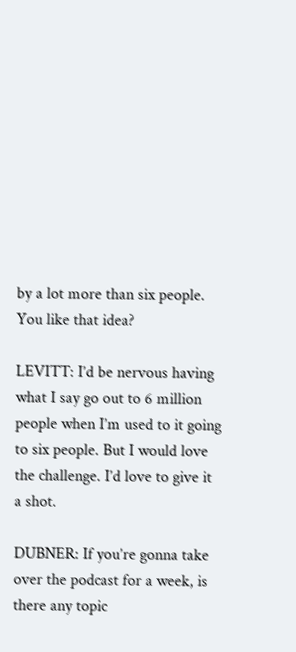by a lot more than six people. You like that idea?

LEVITT: I’d be nervous having what I say go out to 6 million people when I’m used to it going to six people. But I would love the challenge. I’d love to give it a shot.

DUBNER: If you’re gonna take over the podcast for a week, is there any topic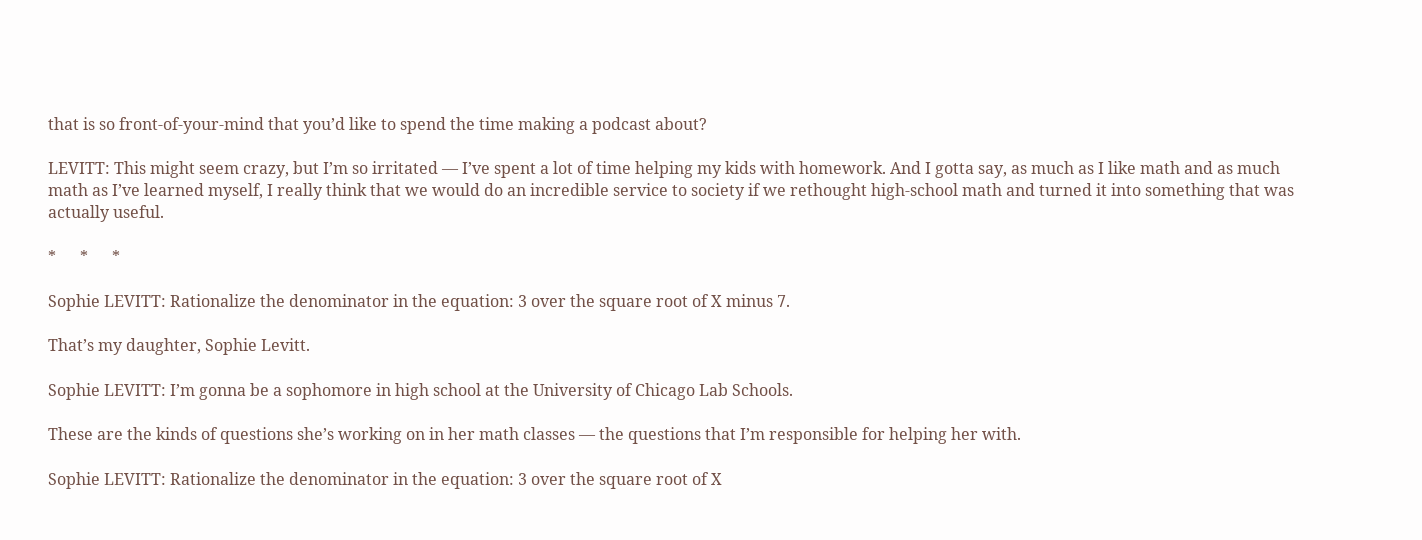that is so front-of-your-mind that you’d like to spend the time making a podcast about?

LEVITT: This might seem crazy, but I’m so irritated — I’ve spent a lot of time helping my kids with homework. And I gotta say, as much as I like math and as much math as I’ve learned myself, I really think that we would do an incredible service to society if we rethought high-school math and turned it into something that was actually useful.

*      *      *

Sophie LEVITT: Rationalize the denominator in the equation: 3 over the square root of X minus 7.

That’s my daughter, Sophie Levitt.

Sophie LEVITT: I’m gonna be a sophomore in high school at the University of Chicago Lab Schools.

These are the kinds of questions she’s working on in her math classes — the questions that I’m responsible for helping her with.

Sophie LEVITT: Rationalize the denominator in the equation: 3 over the square root of X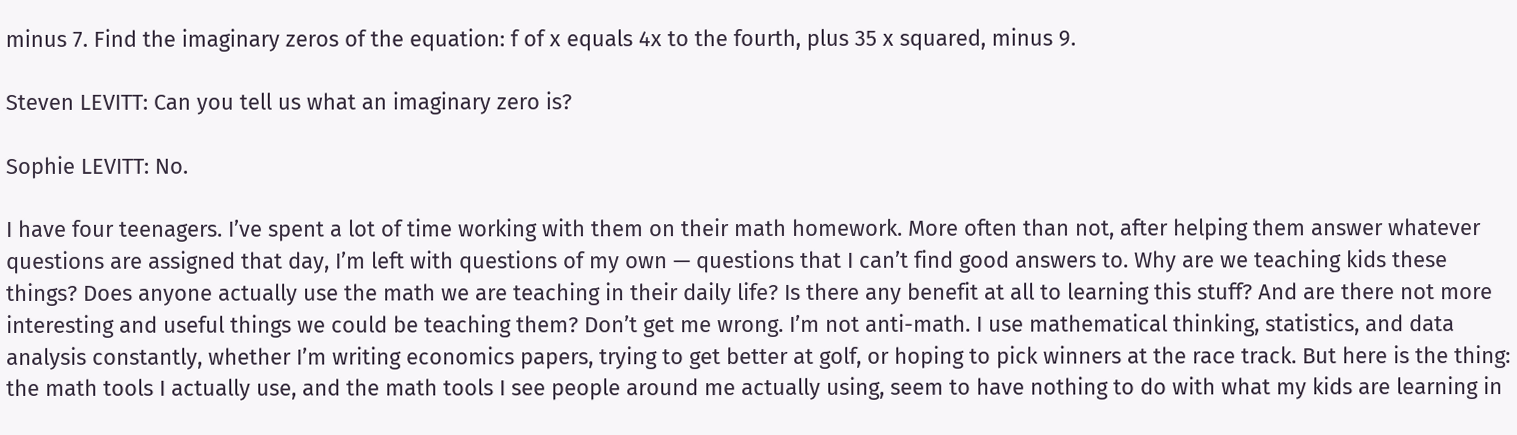minus 7. Find the imaginary zeros of the equation: f of x equals 4x to the fourth, plus 35 x squared, minus 9.

Steven LEVITT: Can you tell us what an imaginary zero is?

Sophie LEVITT: No.

I have four teenagers. I’ve spent a lot of time working with them on their math homework. More often than not, after helping them answer whatever questions are assigned that day, I’m left with questions of my own — questions that I can’t find good answers to. Why are we teaching kids these things? Does anyone actually use the math we are teaching in their daily life? Is there any benefit at all to learning this stuff? And are there not more interesting and useful things we could be teaching them? Don’t get me wrong. I’m not anti-math. I use mathematical thinking, statistics, and data analysis constantly, whether I’m writing economics papers, trying to get better at golf, or hoping to pick winners at the race track. But here is the thing: the math tools I actually use, and the math tools I see people around me actually using, seem to have nothing to do with what my kids are learning in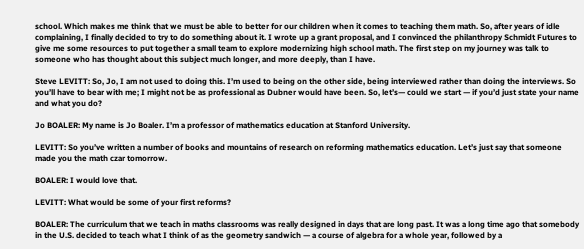school. Which makes me think that we must be able to better for our children when it comes to teaching them math. So, after years of idle complaining, I finally decided to try to do something about it. I wrote up a grant proposal, and I convinced the philanthropy Schmidt Futures to give me some resources to put together a small team to explore modernizing high school math. The first step on my journey was talk to someone who has thought about this subject much longer, and more deeply, than I have.

Steve LEVITT: So, Jo, I am not used to doing this. I’m used to being on the other side, being interviewed rather than doing the interviews. So you’ll have to bear with me; I might not be as professional as Dubner would have been. So, let’s— could we start — if you’d just state your name and what you do?

Jo BOALER: My name is Jo Boaler. I’m a professor of mathematics education at Stanford University.

LEVITT: So you’ve written a number of books and mountains of research on reforming mathematics education. Let’s just say that someone made you the math czar tomorrow.

BOALER: I would love that.

LEVITT: What would be some of your first reforms?

BOALER: The curriculum that we teach in maths classrooms was really designed in days that are long past. It was a long time ago that somebody in the U.S. decided to teach what I think of as the geometry sandwich — a course of algebra for a whole year, followed by a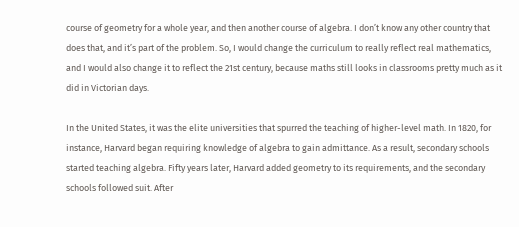course of geometry for a whole year, and then another course of algebra. I don’t know any other country that does that, and it’s part of the problem. So, I would change the curriculum to really reflect real mathematics, and I would also change it to reflect the 21st century, because maths still looks in classrooms pretty much as it did in Victorian days.

In the United States, it was the elite universities that spurred the teaching of higher-level math. In 1820, for instance, Harvard began requiring knowledge of algebra to gain admittance. As a result, secondary schools started teaching algebra. Fifty years later, Harvard added geometry to its requirements, and the secondary schools followed suit. After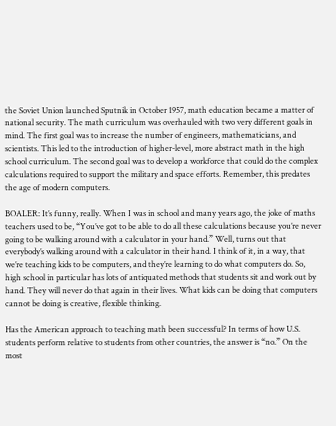the Soviet Union launched Sputnik in October 1957, math education became a matter of national security. The math curriculum was overhauled with two very different goals in mind. The first goal was to increase the number of engineers, mathematicians, and scientists. This led to the introduction of higher-level, more abstract math in the high school curriculum. The second goal was to develop a workforce that could do the complex calculations required to support the military and space efforts. Remember, this predates the age of modern computers.

BOALER: It’s funny, really. When I was in school and many years ago, the joke of maths teachers used to be, “You’ve got to be able to do all these calculations because you’re never going to be walking around with a calculator in your hand.” Well, turns out that everybody’s walking around with a calculator in their hand. I think of it, in a way, that we’re teaching kids to be computers, and they’re learning to do what computers do. So, high school in particular has lots of antiquated methods that students sit and work out by hand. They will never do that again in their lives. What kids can be doing that computers cannot be doing is creative, flexible thinking.

Has the American approach to teaching math been successful? In terms of how U.S. students perform relative to students from other countries, the answer is “no.” On the most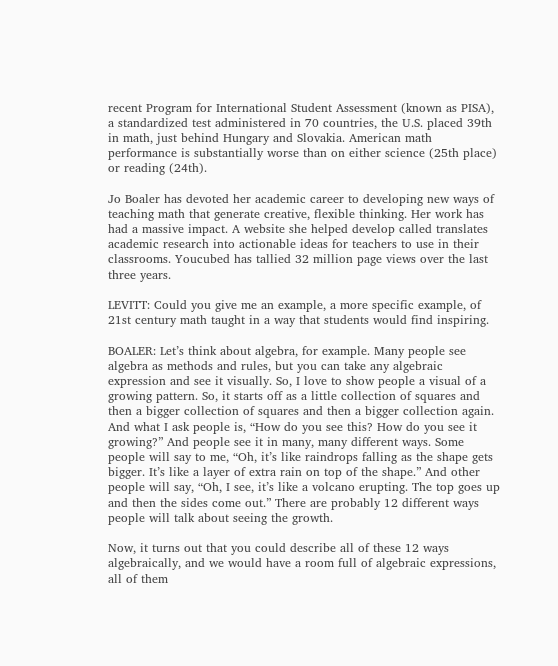recent Program for International Student Assessment (known as PISA), a standardized test administered in 70 countries, the U.S. placed 39th in math, just behind Hungary and Slovakia. American math performance is substantially worse than on either science (25th place) or reading (24th).

Jo Boaler has devoted her academic career to developing new ways of teaching math that generate creative, flexible thinking. Her work has had a massive impact. A website she helped develop called translates academic research into actionable ideas for teachers to use in their classrooms. Youcubed has tallied 32 million page views over the last three years.

LEVITT: Could you give me an example, a more specific example, of 21st century math taught in a way that students would find inspiring.

BOALER: Let’s think about algebra, for example. Many people see algebra as methods and rules, but you can take any algebraic expression and see it visually. So, I love to show people a visual of a growing pattern. So, it starts off as a little collection of squares and then a bigger collection of squares and then a bigger collection again. And what I ask people is, “How do you see this? How do you see it growing?” And people see it in many, many different ways. Some people will say to me, “Oh, it’s like raindrops falling as the shape gets bigger. It’s like a layer of extra rain on top of the shape.” And other people will say, “Oh, I see, it’s like a volcano erupting. The top goes up and then the sides come out.” There are probably 12 different ways people will talk about seeing the growth.

Now, it turns out that you could describe all of these 12 ways algebraically, and we would have a room full of algebraic expressions, all of them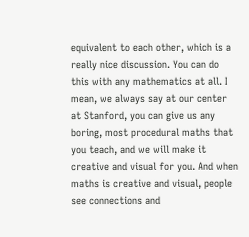equivalent to each other, which is a really nice discussion. You can do this with any mathematics at all. I mean, we always say at our center at Stanford, you can give us any boring, most procedural maths that you teach, and we will make it creative and visual for you. And when maths is creative and visual, people see connections and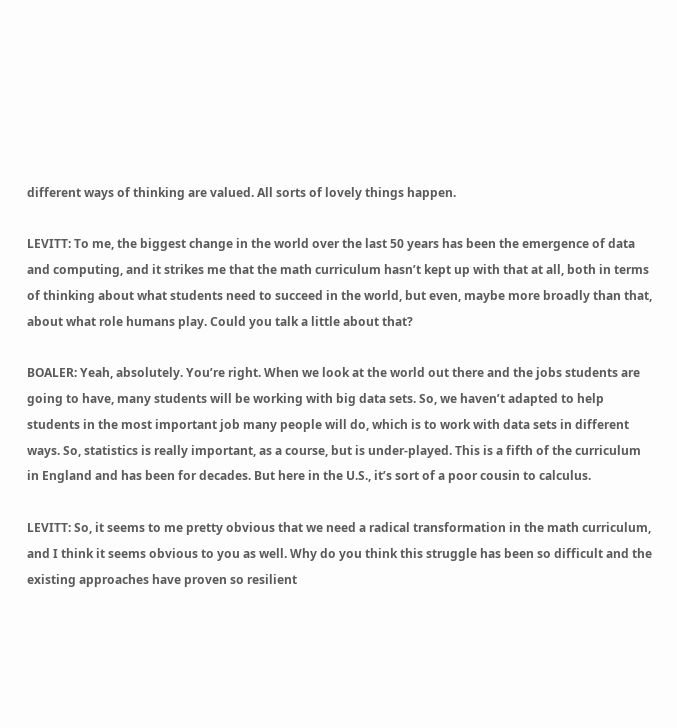different ways of thinking are valued. All sorts of lovely things happen.

LEVITT: To me, the biggest change in the world over the last 50 years has been the emergence of data and computing, and it strikes me that the math curriculum hasn’t kept up with that at all, both in terms of thinking about what students need to succeed in the world, but even, maybe more broadly than that, about what role humans play. Could you talk a little about that?

BOALER: Yeah, absolutely. You’re right. When we look at the world out there and the jobs students are going to have, many students will be working with big data sets. So, we haven’t adapted to help students in the most important job many people will do, which is to work with data sets in different ways. So, statistics is really important, as a course, but is under-played. This is a fifth of the curriculum in England and has been for decades. But here in the U.S., it’s sort of a poor cousin to calculus.

LEVITT: So, it seems to me pretty obvious that we need a radical transformation in the math curriculum, and I think it seems obvious to you as well. Why do you think this struggle has been so difficult and the existing approaches have proven so resilient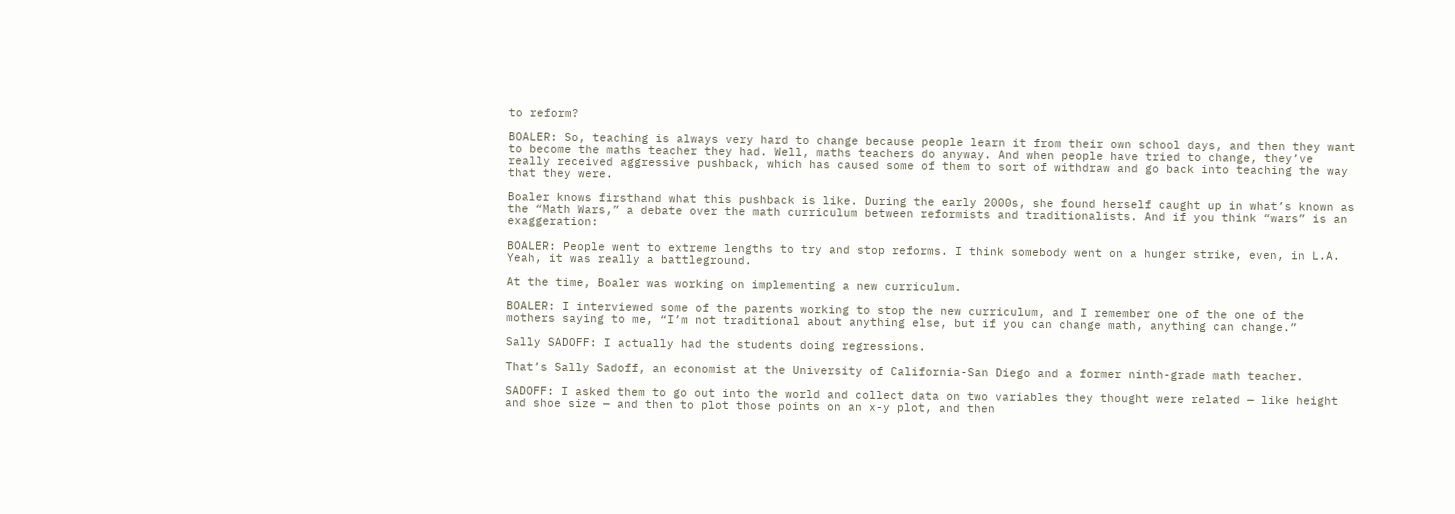to reform?

BOALER: So, teaching is always very hard to change because people learn it from their own school days, and then they want to become the maths teacher they had. Well, maths teachers do anyway. And when people have tried to change, they’ve really received aggressive pushback, which has caused some of them to sort of withdraw and go back into teaching the way that they were.

Boaler knows firsthand what this pushback is like. During the early 2000s, she found herself caught up in what’s known as the “Math Wars,” a debate over the math curriculum between reformists and traditionalists. And if you think “wars” is an exaggeration:

BOALER: People went to extreme lengths to try and stop reforms. I think somebody went on a hunger strike, even, in L.A. Yeah, it was really a battleground.

At the time, Boaler was working on implementing a new curriculum.

BOALER: I interviewed some of the parents working to stop the new curriculum, and I remember one of the one of the mothers saying to me, “I’m not traditional about anything else, but if you can change math, anything can change.”

Sally SADOFF: I actually had the students doing regressions.

That’s Sally Sadoff, an economist at the University of California-San Diego and a former ninth-grade math teacher.

SADOFF: I asked them to go out into the world and collect data on two variables they thought were related — like height and shoe size — and then to plot those points on an x-y plot, and then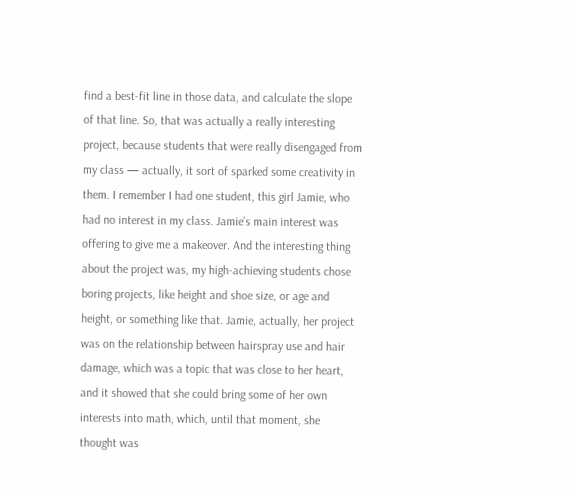find a best-fit line in those data, and calculate the slope of that line. So, that was actually a really interesting project, because students that were really disengaged from my class — actually, it sort of sparked some creativity in them. I remember I had one student, this girl Jamie, who had no interest in my class. Jamie’s main interest was offering to give me a makeover. And the interesting thing about the project was, my high-achieving students chose boring projects, like height and shoe size, or age and height, or something like that. Jamie, actually, her project was on the relationship between hairspray use and hair damage, which was a topic that was close to her heart, and it showed that she could bring some of her own interests into math, which, until that moment, she thought was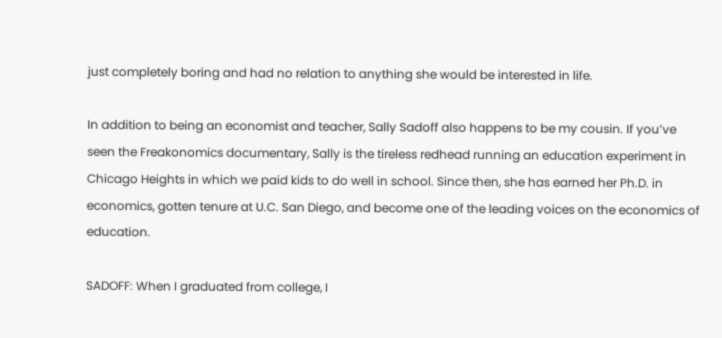just completely boring and had no relation to anything she would be interested in life.

In addition to being an economist and teacher, Sally Sadoff also happens to be my cousin. If you’ve seen the Freakonomics documentary, Sally is the tireless redhead running an education experiment in Chicago Heights in which we paid kids to do well in school. Since then, she has earned her Ph.D. in economics, gotten tenure at U.C. San Diego, and become one of the leading voices on the economics of education.

SADOFF: When I graduated from college, I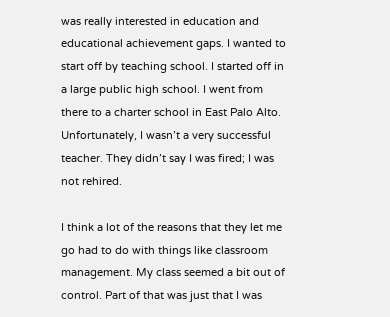was really interested in education and educational achievement gaps. I wanted to start off by teaching school. I started off in a large public high school. I went from there to a charter school in East Palo Alto. Unfortunately, I wasn’t a very successful teacher. They didn’t say I was fired; I was not rehired.

I think a lot of the reasons that they let me go had to do with things like classroom management. My class seemed a bit out of control. Part of that was just that I was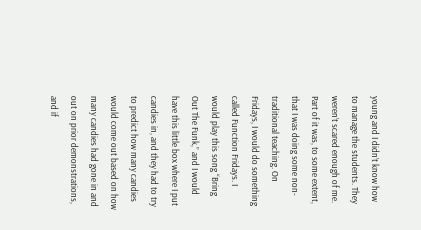young and I didn’t know how to manage the students. They weren’t scared enough of me. Part of it was, to some extent, that I was doing some non-traditional teaching. On Fridays, I would do something called Function Fridays. I would play this song “Bring Out The Funk,” and I would have this little box where I put candies in, and they had to try to predict how many candies would come out based on how many candies had gone in and out on prior demonstrations, and if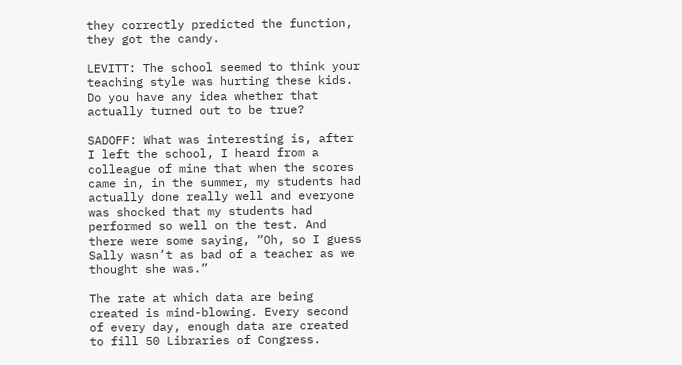they correctly predicted the function, they got the candy.

LEVITT: The school seemed to think your teaching style was hurting these kids. Do you have any idea whether that actually turned out to be true?

SADOFF: What was interesting is, after I left the school, I heard from a colleague of mine that when the scores came in, in the summer, my students had actually done really well and everyone was shocked that my students had performed so well on the test. And there were some saying, “Oh, so I guess Sally wasn’t as bad of a teacher as we thought she was.”

The rate at which data are being created is mind-blowing. Every second of every day, enough data are created to fill 50 Libraries of Congress.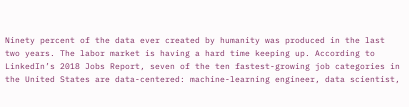Ninety percent of the data ever created by humanity was produced in the last two years. The labor market is having a hard time keeping up. According to LinkedIn’s 2018 Jobs Report, seven of the ten fastest-growing job categories in the United States are data-centered: machine-learning engineer, data scientist,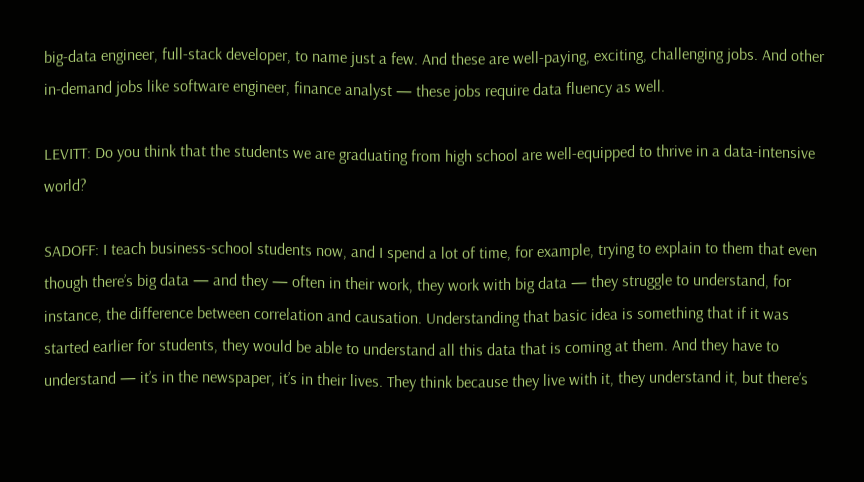big-data engineer, full-stack developer, to name just a few. And these are well-paying, exciting, challenging jobs. And other in-demand jobs like software engineer, finance analyst — these jobs require data fluency as well.

LEVITT: Do you think that the students we are graduating from high school are well-equipped to thrive in a data-intensive world?

SADOFF: I teach business-school students now, and I spend a lot of time, for example, trying to explain to them that even though there’s big data — and they — often in their work, they work with big data — they struggle to understand, for instance, the difference between correlation and causation. Understanding that basic idea is something that if it was started earlier for students, they would be able to understand all this data that is coming at them. And they have to understand — it’s in the newspaper, it’s in their lives. They think because they live with it, they understand it, but there’s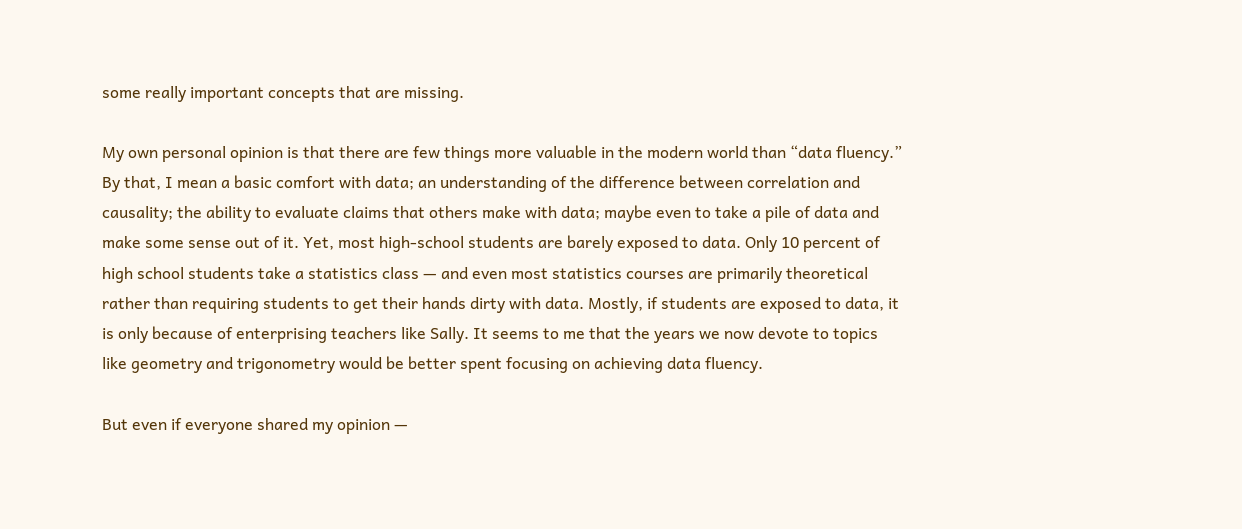some really important concepts that are missing.

My own personal opinion is that there are few things more valuable in the modern world than “data fluency.” By that, I mean a basic comfort with data; an understanding of the difference between correlation and causality; the ability to evaluate claims that others make with data; maybe even to take a pile of data and make some sense out of it. Yet, most high-school students are barely exposed to data. Only 10 percent of high school students take a statistics class — and even most statistics courses are primarily theoretical rather than requiring students to get their hands dirty with data. Mostly, if students are exposed to data, it is only because of enterprising teachers like Sally. It seems to me that the years we now devote to topics like geometry and trigonometry would be better spent focusing on achieving data fluency.

But even if everyone shared my opinion —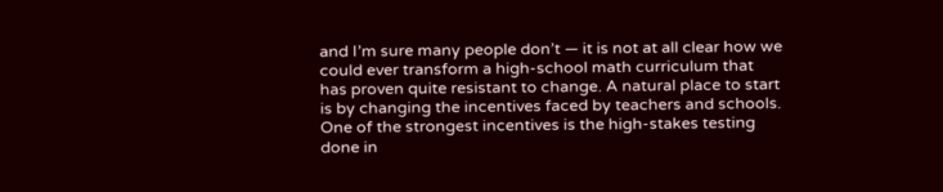and I’m sure many people don’t — it is not at all clear how we could ever transform a high-school math curriculum that has proven quite resistant to change. A natural place to start is by changing the incentives faced by teachers and schools. One of the strongest incentives is the high-stakes testing done in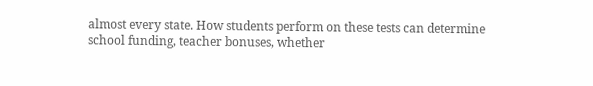almost every state. How students perform on these tests can determine school funding, teacher bonuses, whether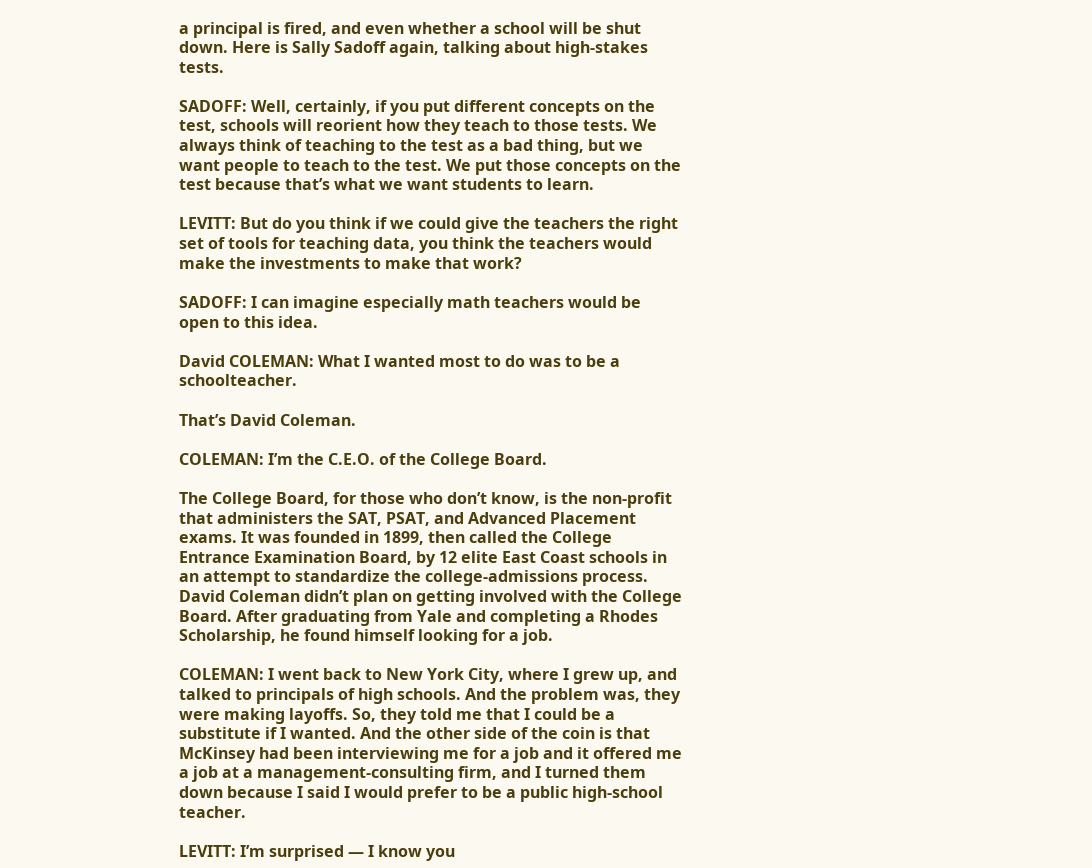a principal is fired, and even whether a school will be shut down. Here is Sally Sadoff again, talking about high-stakes tests.

SADOFF: Well, certainly, if you put different concepts on the test, schools will reorient how they teach to those tests. We always think of teaching to the test as a bad thing, but we want people to teach to the test. We put those concepts on the test because that’s what we want students to learn.

LEVITT: But do you think if we could give the teachers the right set of tools for teaching data, you think the teachers would make the investments to make that work?

SADOFF: I can imagine especially math teachers would be open to this idea.

David COLEMAN: What I wanted most to do was to be a schoolteacher.

That’s David Coleman.

COLEMAN: I’m the C.E.O. of the College Board.

The College Board, for those who don’t know, is the non-profit that administers the SAT, PSAT, and Advanced Placement exams. It was founded in 1899, then called the College Entrance Examination Board, by 12 elite East Coast schools in an attempt to standardize the college-admissions process. David Coleman didn’t plan on getting involved with the College Board. After graduating from Yale and completing a Rhodes Scholarship, he found himself looking for a job.

COLEMAN: I went back to New York City, where I grew up, and talked to principals of high schools. And the problem was, they were making layoffs. So, they told me that I could be a substitute if I wanted. And the other side of the coin is that McKinsey had been interviewing me for a job and it offered me a job at a management-consulting firm, and I turned them down because I said I would prefer to be a public high-school teacher.

LEVITT: I’m surprised — I know you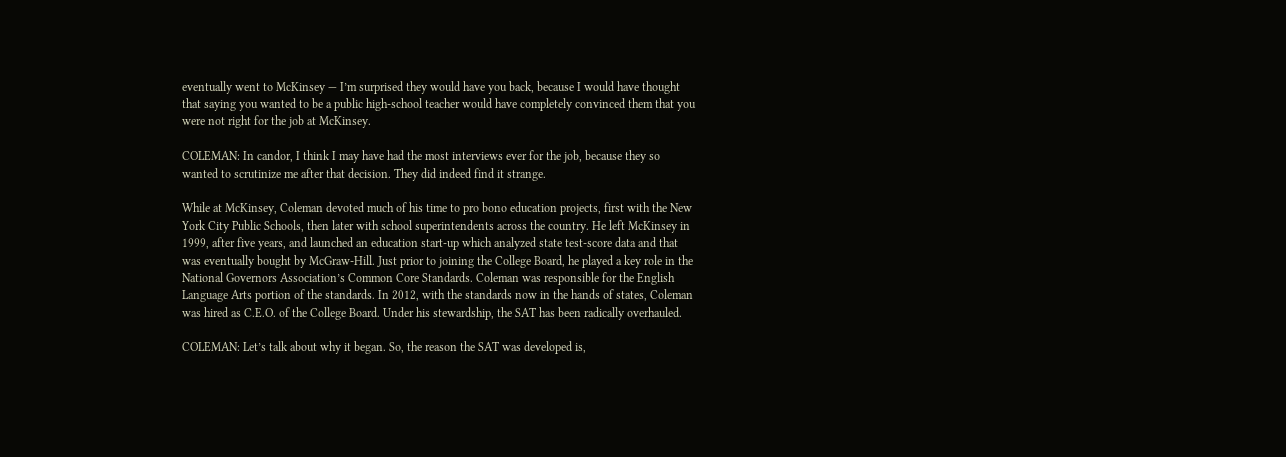eventually went to McKinsey — I’m surprised they would have you back, because I would have thought that saying you wanted to be a public high-school teacher would have completely convinced them that you were not right for the job at McKinsey.

COLEMAN: In candor, I think I may have had the most interviews ever for the job, because they so wanted to scrutinize me after that decision. They did indeed find it strange.

While at McKinsey, Coleman devoted much of his time to pro bono education projects, first with the New York City Public Schools, then later with school superintendents across the country. He left McKinsey in 1999, after five years, and launched an education start-up which analyzed state test-score data and that was eventually bought by McGraw-Hill. Just prior to joining the College Board, he played a key role in the National Governors Association’s Common Core Standards. Coleman was responsible for the English Language Arts portion of the standards. In 2012, with the standards now in the hands of states, Coleman was hired as C.E.O. of the College Board. Under his stewardship, the SAT has been radically overhauled.

COLEMAN: Let’s talk about why it began. So, the reason the SAT was developed is,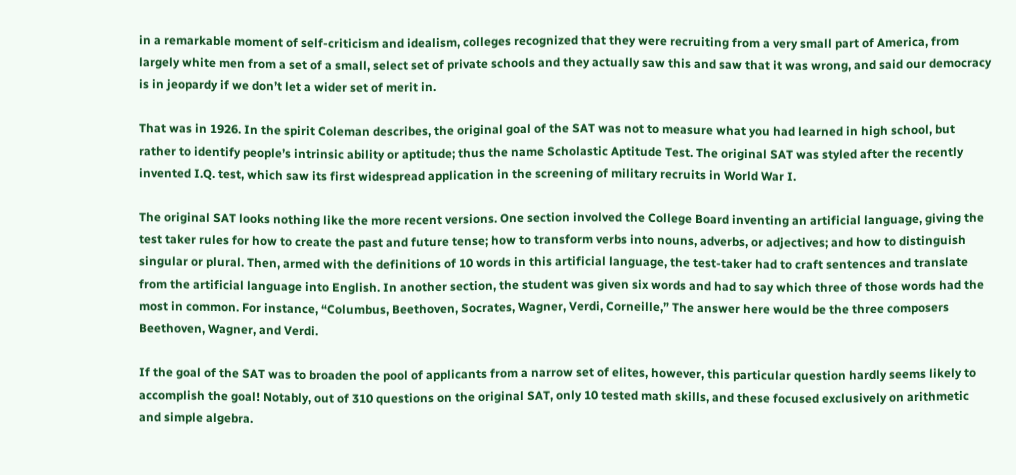in a remarkable moment of self-criticism and idealism, colleges recognized that they were recruiting from a very small part of America, from largely white men from a set of a small, select set of private schools and they actually saw this and saw that it was wrong, and said our democracy is in jeopardy if we don’t let a wider set of merit in.

That was in 1926. In the spirit Coleman describes, the original goal of the SAT was not to measure what you had learned in high school, but rather to identify people’s intrinsic ability or aptitude; thus the name Scholastic Aptitude Test. The original SAT was styled after the recently invented I.Q. test, which saw its first widespread application in the screening of military recruits in World War I.

The original SAT looks nothing like the more recent versions. One section involved the College Board inventing an artificial language, giving the test taker rules for how to create the past and future tense; how to transform verbs into nouns, adverbs, or adjectives; and how to distinguish singular or plural. Then, armed with the definitions of 10 words in this artificial language, the test-taker had to craft sentences and translate from the artificial language into English. In another section, the student was given six words and had to say which three of those words had the most in common. For instance, “Columbus, Beethoven, Socrates, Wagner, Verdi, Corneille,” The answer here would be the three composers Beethoven, Wagner, and Verdi.

If the goal of the SAT was to broaden the pool of applicants from a narrow set of elites, however, this particular question hardly seems likely to accomplish the goal! Notably, out of 310 questions on the original SAT, only 10 tested math skills, and these focused exclusively on arithmetic and simple algebra.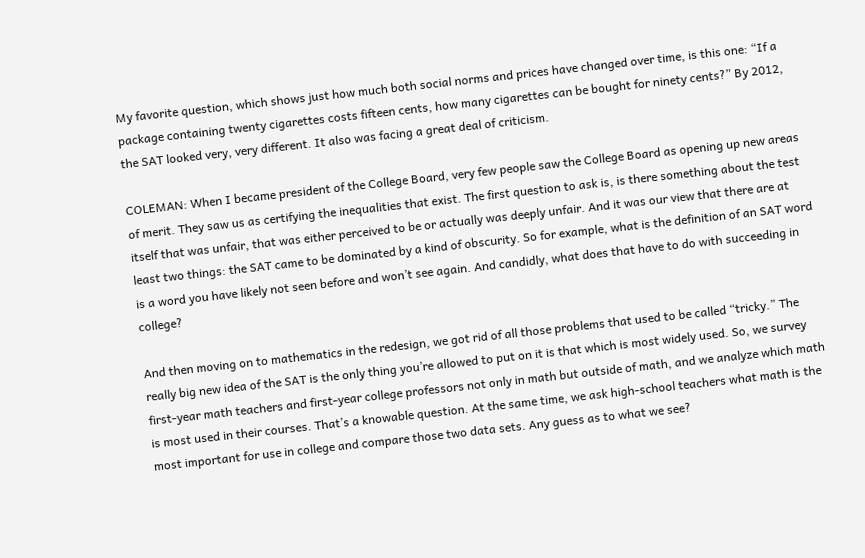My favorite question, which shows just how much both social norms and prices have changed over time, is this one: “If a package containing twenty cigarettes costs fifteen cents, how many cigarettes can be bought for ninety cents?” By 2012, the SAT looked very, very different. It also was facing a great deal of criticism.

COLEMAN: When I became president of the College Board, very few people saw the College Board as opening up new areas of merit. They saw us as certifying the inequalities that exist. The first question to ask is, is there something about the test itself that was unfair, that was either perceived to be or actually was deeply unfair. And it was our view that there are at least two things: the SAT came to be dominated by a kind of obscurity. So for example, what is the definition of an SAT word is a word you have likely not seen before and won’t see again. And candidly, what does that have to do with succeeding in college?

And then moving on to mathematics in the redesign, we got rid of all those problems that used to be called “tricky.” The really big new idea of the SAT is the only thing you’re allowed to put on it is that which is most widely used. So, we survey first-year math teachers and first-year college professors not only in math but outside of math, and we analyze which math is most used in their courses. That’s a knowable question. At the same time, we ask high-school teachers what math is the most important for use in college and compare those two data sets. Any guess as to what we see?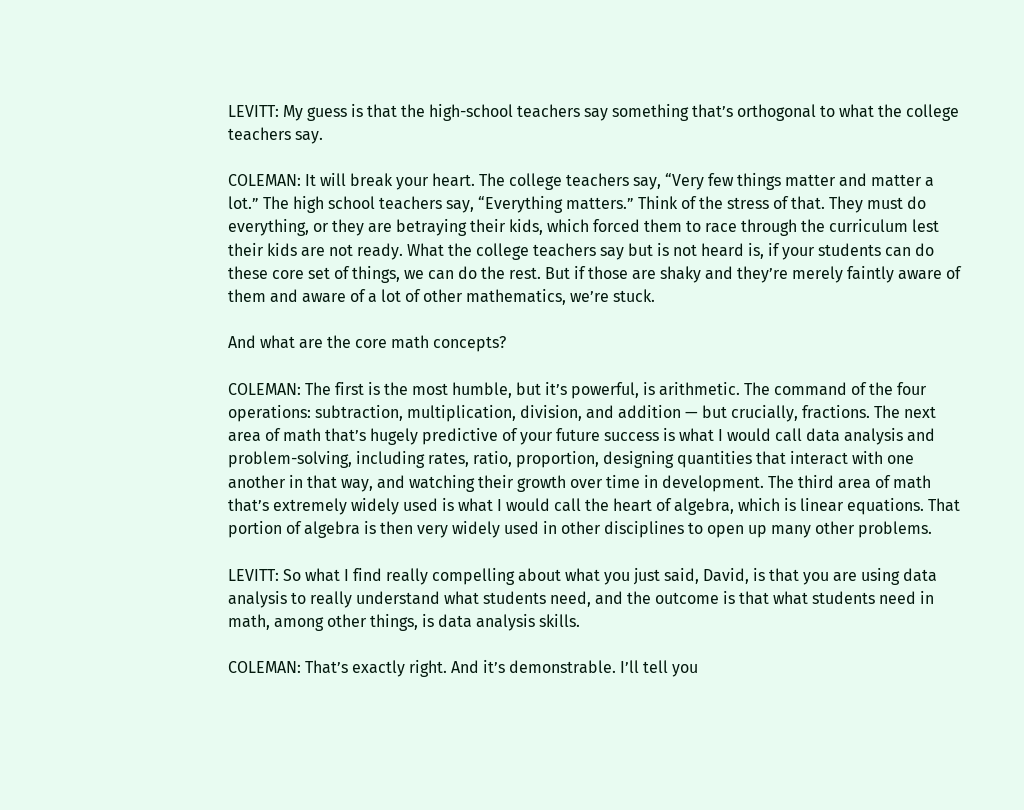LEVITT: My guess is that the high-school teachers say something that’s orthogonal to what the college teachers say.

COLEMAN: It will break your heart. The college teachers say, “Very few things matter and matter a lot.” The high school teachers say, “Everything matters.” Think of the stress of that. They must do everything, or they are betraying their kids, which forced them to race through the curriculum lest their kids are not ready. What the college teachers say but is not heard is, if your students can do these core set of things, we can do the rest. But if those are shaky and they’re merely faintly aware of them and aware of a lot of other mathematics, we’re stuck.

And what are the core math concepts?

COLEMAN: The first is the most humble, but it’s powerful, is arithmetic. The command of the four operations: subtraction, multiplication, division, and addition — but crucially, fractions. The next area of math that’s hugely predictive of your future success is what I would call data analysis and problem-solving, including rates, ratio, proportion, designing quantities that interact with one another in that way, and watching their growth over time in development. The third area of math that’s extremely widely used is what I would call the heart of algebra, which is linear equations. That portion of algebra is then very widely used in other disciplines to open up many other problems.

LEVITT: So what I find really compelling about what you just said, David, is that you are using data analysis to really understand what students need, and the outcome is that what students need in math, among other things, is data analysis skills.

COLEMAN: That’s exactly right. And it’s demonstrable. I’ll tell you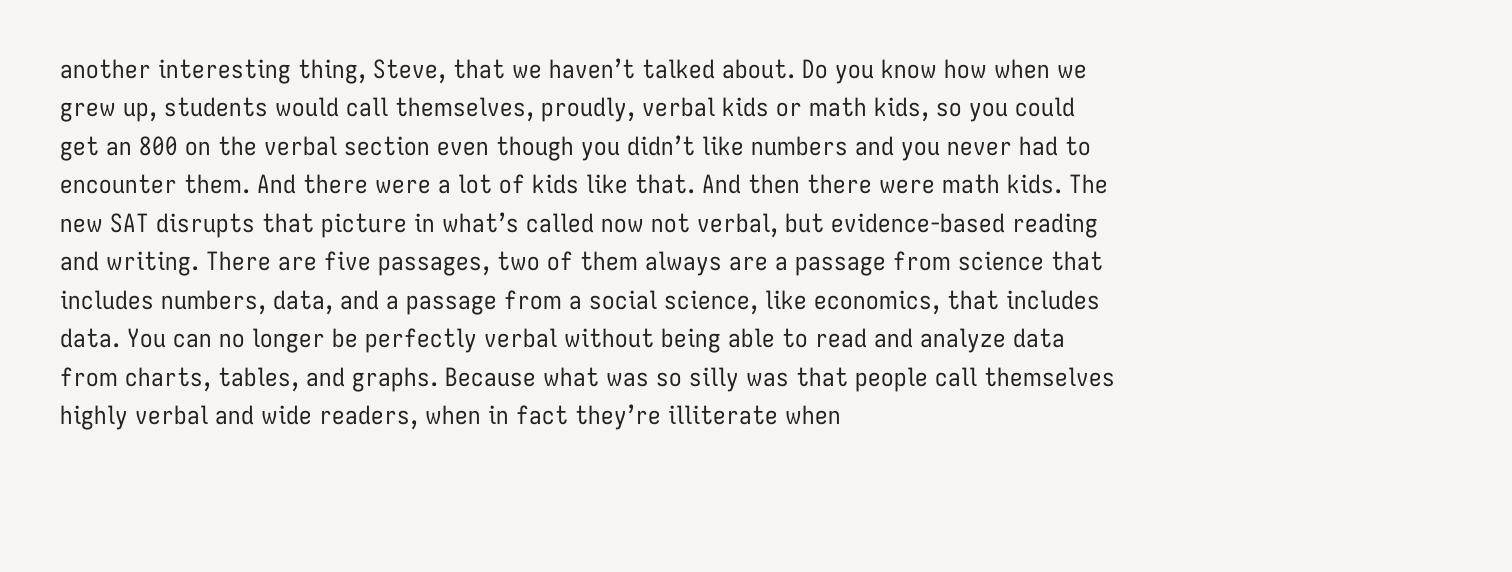another interesting thing, Steve, that we haven’t talked about. Do you know how when we grew up, students would call themselves, proudly, verbal kids or math kids, so you could get an 800 on the verbal section even though you didn’t like numbers and you never had to encounter them. And there were a lot of kids like that. And then there were math kids. The new SAT disrupts that picture in what’s called now not verbal, but evidence-based reading and writing. There are five passages, two of them always are a passage from science that includes numbers, data, and a passage from a social science, like economics, that includes data. You can no longer be perfectly verbal without being able to read and analyze data from charts, tables, and graphs. Because what was so silly was that people call themselves highly verbal and wide readers, when in fact they’re illiterate when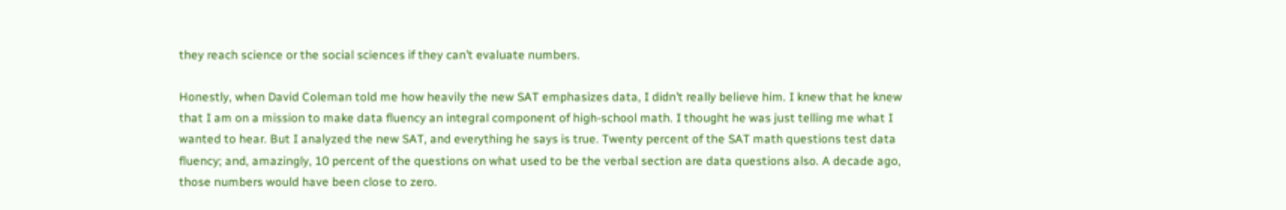they reach science or the social sciences if they can’t evaluate numbers.

Honestly, when David Coleman told me how heavily the new SAT emphasizes data, I didn’t really believe him. I knew that he knew that I am on a mission to make data fluency an integral component of high-school math. I thought he was just telling me what I wanted to hear. But I analyzed the new SAT, and everything he says is true. Twenty percent of the SAT math questions test data fluency; and, amazingly, 10 percent of the questions on what used to be the verbal section are data questions also. A decade ago, those numbers would have been close to zero.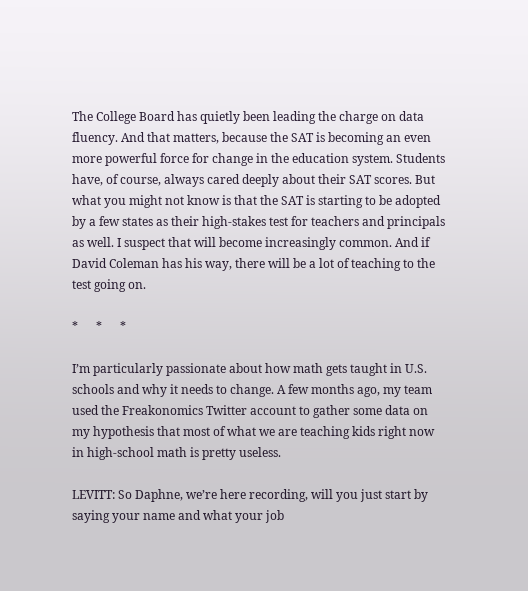The College Board has quietly been leading the charge on data fluency. And that matters, because the SAT is becoming an even more powerful force for change in the education system. Students have, of course, always cared deeply about their SAT scores. But what you might not know is that the SAT is starting to be adopted by a few states as their high-stakes test for teachers and principals as well. I suspect that will become increasingly common. And if David Coleman has his way, there will be a lot of teaching to the test going on.

*      *      *

I’m particularly passionate about how math gets taught in U.S. schools and why it needs to change. A few months ago, my team used the Freakonomics Twitter account to gather some data on my hypothesis that most of what we are teaching kids right now in high-school math is pretty useless.

LEVITT: So Daphne, we’re here recording, will you just start by saying your name and what your job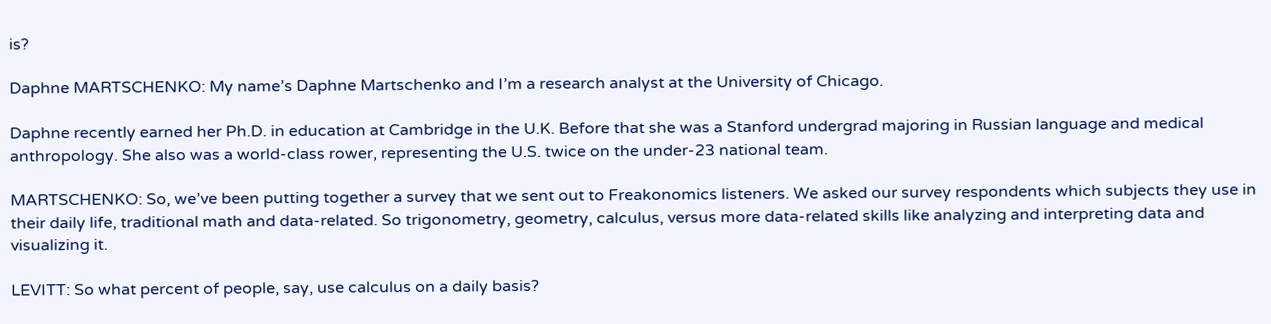is?

Daphne MARTSCHENKO: My name’s Daphne Martschenko and I’m a research analyst at the University of Chicago.

Daphne recently earned her Ph.D. in education at Cambridge in the U.K. Before that she was a Stanford undergrad majoring in Russian language and medical anthropology. She also was a world-class rower, representing the U.S. twice on the under-23 national team.

MARTSCHENKO: So, we’ve been putting together a survey that we sent out to Freakonomics listeners. We asked our survey respondents which subjects they use in their daily life, traditional math and data-related. So trigonometry, geometry, calculus, versus more data-related skills like analyzing and interpreting data and visualizing it.

LEVITT: So what percent of people, say, use calculus on a daily basis?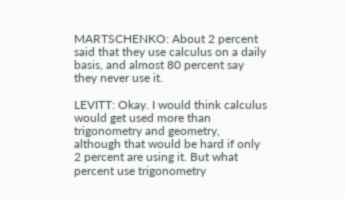MARTSCHENKO: About 2 percent said that they use calculus on a daily basis, and almost 80 percent say they never use it.

LEVITT: Okay. I would think calculus would get used more than trigonometry and geometry, although that would be hard if only 2 percent are using it. But what percent use trigonometry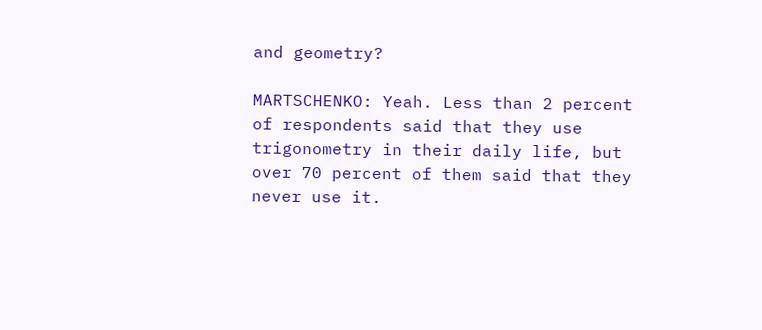and geometry?

MARTSCHENKO: Yeah. Less than 2 percent of respondents said that they use trigonometry in their daily life, but over 70 percent of them said that they never use it.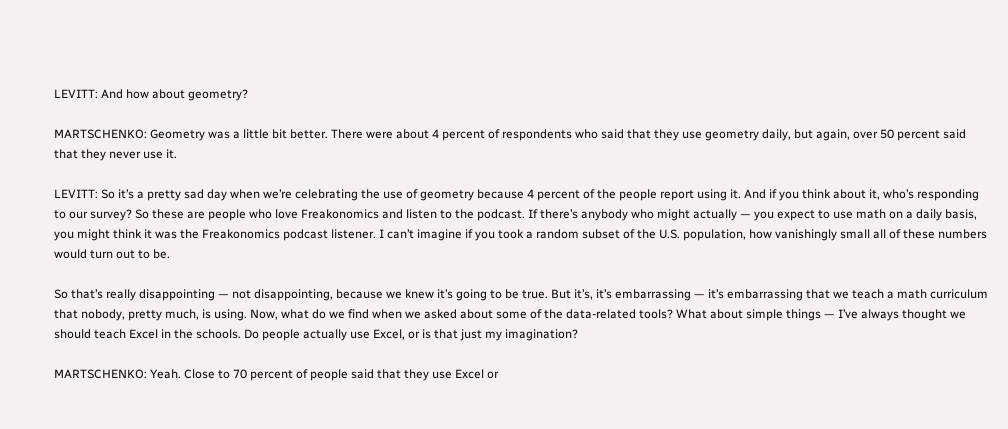LEVITT: And how about geometry?

MARTSCHENKO: Geometry was a little bit better. There were about 4 percent of respondents who said that they use geometry daily, but again, over 50 percent said that they never use it.

LEVITT: So it’s a pretty sad day when we’re celebrating the use of geometry because 4 percent of the people report using it. And if you think about it, who’s responding to our survey? So these are people who love Freakonomics and listen to the podcast. If there’s anybody who might actually — you expect to use math on a daily basis, you might think it was the Freakonomics podcast listener. I can’t imagine if you took a random subset of the U.S. population, how vanishingly small all of these numbers would turn out to be.

So that’s really disappointing — not disappointing, because we knew it’s going to be true. But it’s, it’s embarrassing — it’s embarrassing that we teach a math curriculum that nobody, pretty much, is using. Now, what do we find when we asked about some of the data-related tools? What about simple things — I’ve always thought we should teach Excel in the schools. Do people actually use Excel, or is that just my imagination?

MARTSCHENKO: Yeah. Close to 70 percent of people said that they use Excel or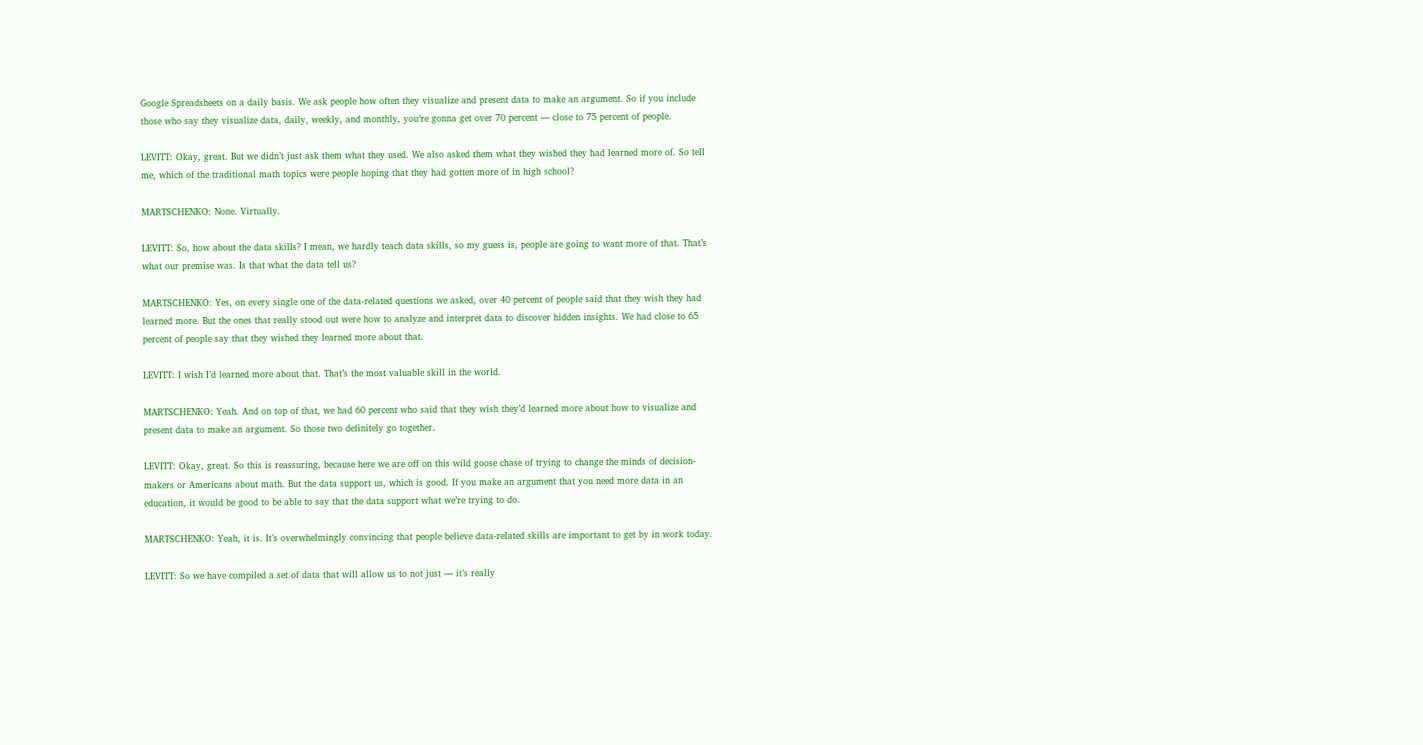Google Spreadsheets on a daily basis. We ask people how often they visualize and present data to make an argument. So if you include those who say they visualize data, daily, weekly, and monthly, you’re gonna get over 70 percent — close to 75 percent of people.

LEVITT: Okay, great. But we didn’t just ask them what they used. We also asked them what they wished they had learned more of. So tell me, which of the traditional math topics were people hoping that they had gotten more of in high school?

MARTSCHENKO: None. Virtually.

LEVITT: So, how about the data skills? I mean, we hardly teach data skills, so my guess is, people are going to want more of that. That’s what our premise was. Is that what the data tell us?

MARTSCHENKO: Yes, on every single one of the data-related questions we asked, over 40 percent of people said that they wish they had learned more. But the ones that really stood out were how to analyze and interpret data to discover hidden insights. We had close to 65 percent of people say that they wished they learned more about that.

LEVITT: I wish I’d learned more about that. That’s the most valuable skill in the world.

MARTSCHENKO: Yeah. And on top of that, we had 60 percent who said that they wish they’d learned more about how to visualize and present data to make an argument. So those two definitely go together.

LEVITT: Okay, great. So this is reassuring, because here we are off on this wild goose chase of trying to change the minds of decision-makers or Americans about math. But the data support us, which is good. If you make an argument that you need more data in an education, it would be good to be able to say that the data support what we’re trying to do.

MARTSCHENKO: Yeah, it is. It’s overwhelmingly convincing that people believe data-related skills are important to get by in work today.

LEVITT: So we have compiled a set of data that will allow us to not just — it’s really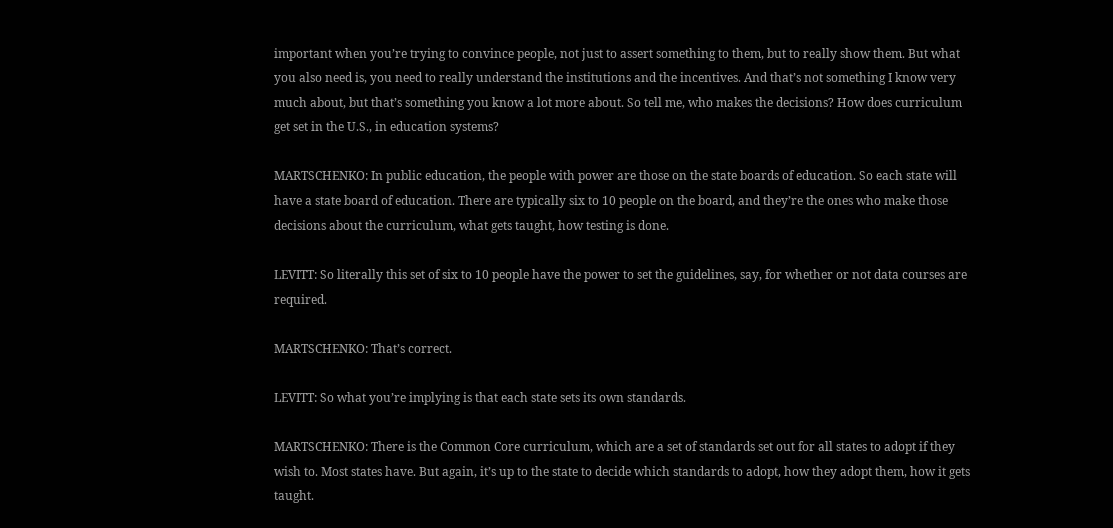important when you’re trying to convince people, not just to assert something to them, but to really show them. But what you also need is, you need to really understand the institutions and the incentives. And that’s not something I know very much about, but that’s something you know a lot more about. So tell me, who makes the decisions? How does curriculum get set in the U.S., in education systems?

MARTSCHENKO: In public education, the people with power are those on the state boards of education. So each state will have a state board of education. There are typically six to 10 people on the board, and they’re the ones who make those decisions about the curriculum, what gets taught, how testing is done.

LEVITT: So literally this set of six to 10 people have the power to set the guidelines, say, for whether or not data courses are required.

MARTSCHENKO: That’s correct.

LEVITT: So what you’re implying is that each state sets its own standards.

MARTSCHENKO: There is the Common Core curriculum, which are a set of standards set out for all states to adopt if they wish to. Most states have. But again, it’s up to the state to decide which standards to adopt, how they adopt them, how it gets taught.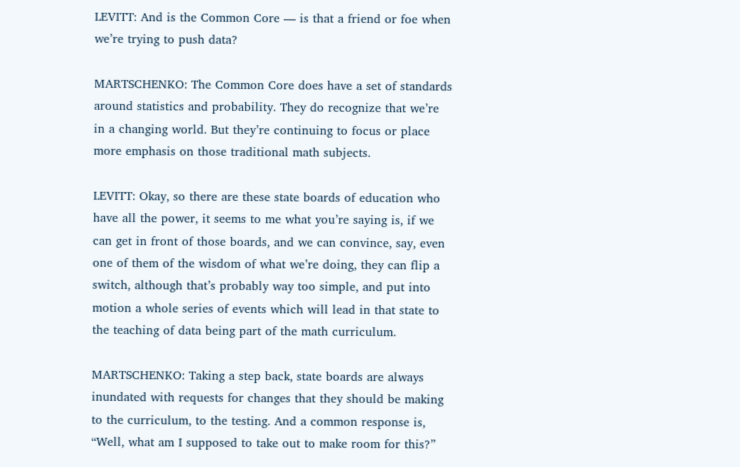LEVITT: And is the Common Core — is that a friend or foe when we’re trying to push data?

MARTSCHENKO: The Common Core does have a set of standards around statistics and probability. They do recognize that we’re in a changing world. But they’re continuing to focus or place more emphasis on those traditional math subjects.

LEVITT: Okay, so there are these state boards of education who have all the power, it seems to me what you’re saying is, if we can get in front of those boards, and we can convince, say, even one of them of the wisdom of what we’re doing, they can flip a switch, although that’s probably way too simple, and put into motion a whole series of events which will lead in that state to the teaching of data being part of the math curriculum.

MARTSCHENKO: Taking a step back, state boards are always inundated with requests for changes that they should be making to the curriculum, to the testing. And a common response is, “Well, what am I supposed to take out to make room for this?”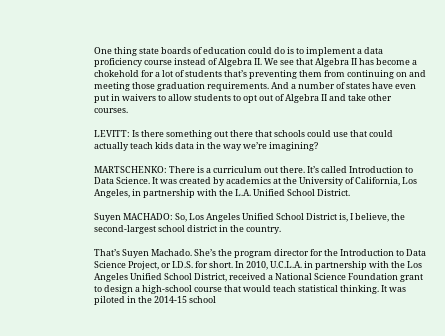One thing state boards of education could do is to implement a data proficiency course instead of Algebra II. We see that Algebra II has become a chokehold for a lot of students that’s preventing them from continuing on and meeting those graduation requirements. And a number of states have even put in waivers to allow students to opt out of Algebra II and take other courses.

LEVITT: Is there something out there that schools could use that could actually teach kids data in the way we’re imagining?

MARTSCHENKO: There is a curriculum out there. It’s called Introduction to Data Science. It was created by academics at the University of California, Los Angeles, in partnership with the L.A. Unified School District.

Suyen MACHADO: So, Los Angeles Unified School District is, I believe, the second-largest school district in the country.

That’s Suyen Machado. She’s the program director for the Introduction to Data Science Project, or I.D.S. for short. In 2010, U.C.L.A. in partnership with the Los Angeles Unified School District, received a National Science Foundation grant to design a high-school course that would teach statistical thinking. It was piloted in the 2014-15 school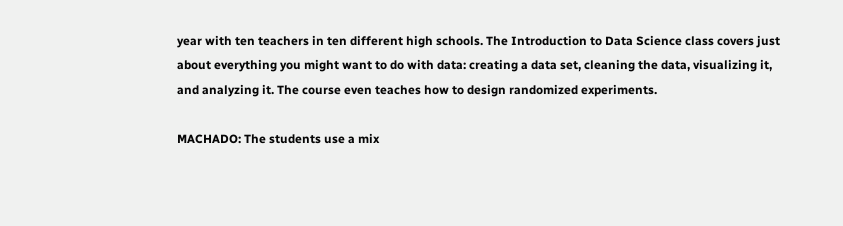year with ten teachers in ten different high schools. The Introduction to Data Science class covers just about everything you might want to do with data: creating a data set, cleaning the data, visualizing it, and analyzing it. The course even teaches how to design randomized experiments.

MACHADO: The students use a mix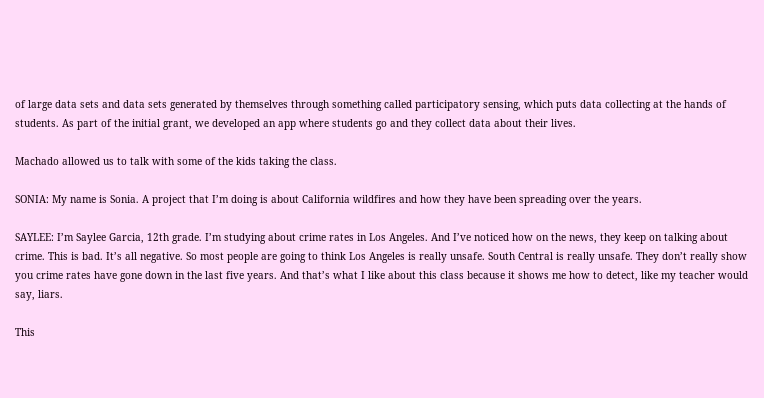of large data sets and data sets generated by themselves through something called participatory sensing, which puts data collecting at the hands of students. As part of the initial grant, we developed an app where students go and they collect data about their lives.

Machado allowed us to talk with some of the kids taking the class.

SONIA: My name is Sonia. A project that I’m doing is about California wildfires and how they have been spreading over the years.

SAYLEE: I’m Saylee Garcia, 12th grade. I’m studying about crime rates in Los Angeles. And I’ve noticed how on the news, they keep on talking about crime. This is bad. It’s all negative. So most people are going to think Los Angeles is really unsafe. South Central is really unsafe. They don’t really show you crime rates have gone down in the last five years. And that’s what I like about this class because it shows me how to detect, like my teacher would say, liars.

This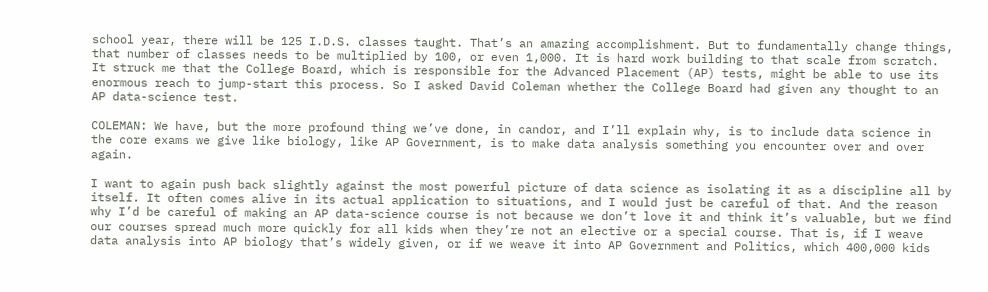school year, there will be 125 I.D.S. classes taught. That’s an amazing accomplishment. But to fundamentally change things, that number of classes needs to be multiplied by 100, or even 1,000. It is hard work building to that scale from scratch. It struck me that the College Board, which is responsible for the Advanced Placement (AP) tests, might be able to use its enormous reach to jump-start this process. So I asked David Coleman whether the College Board had given any thought to an AP data-science test.

COLEMAN: We have, but the more profound thing we’ve done, in candor, and I’ll explain why, is to include data science in the core exams we give like biology, like AP Government, is to make data analysis something you encounter over and over again.

I want to again push back slightly against the most powerful picture of data science as isolating it as a discipline all by itself. It often comes alive in its actual application to situations, and I would just be careful of that. And the reason why I’d be careful of making an AP data-science course is not because we don’t love it and think it’s valuable, but we find our courses spread much more quickly for all kids when they’re not an elective or a special course. That is, if I weave data analysis into AP biology that’s widely given, or if we weave it into AP Government and Politics, which 400,000 kids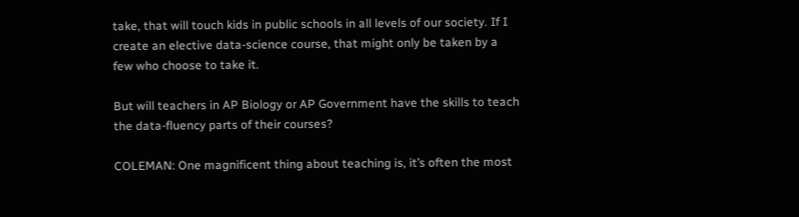take, that will touch kids in public schools in all levels of our society. If I create an elective data-science course, that might only be taken by a few who choose to take it.

But will teachers in AP Biology or AP Government have the skills to teach the data-fluency parts of their courses?

COLEMAN: One magnificent thing about teaching is, it’s often the most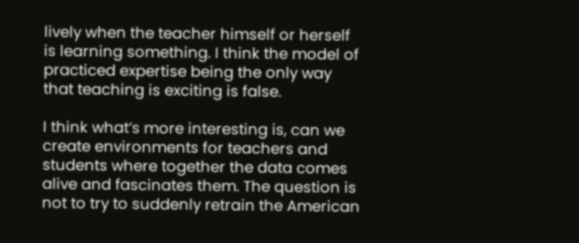lively when the teacher himself or herself is learning something. I think the model of practiced expertise being the only way that teaching is exciting is false.

I think what’s more interesting is, can we create environments for teachers and students where together the data comes alive and fascinates them. The question is not to try to suddenly retrain the American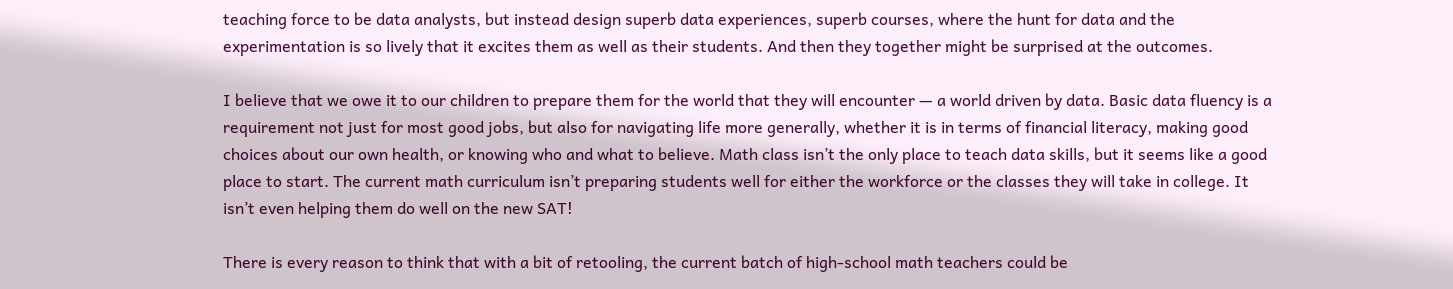teaching force to be data analysts, but instead design superb data experiences, superb courses, where the hunt for data and the experimentation is so lively that it excites them as well as their students. And then they together might be surprised at the outcomes.

I believe that we owe it to our children to prepare them for the world that they will encounter — a world driven by data. Basic data fluency is a requirement not just for most good jobs, but also for navigating life more generally, whether it is in terms of financial literacy, making good choices about our own health, or knowing who and what to believe. Math class isn’t the only place to teach data skills, but it seems like a good place to start. The current math curriculum isn’t preparing students well for either the workforce or the classes they will take in college. It isn’t even helping them do well on the new SAT!

There is every reason to think that with a bit of retooling, the current batch of high-school math teachers could be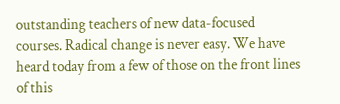outstanding teachers of new data-focused courses. Radical change is never easy. We have heard today from a few of those on the front lines of this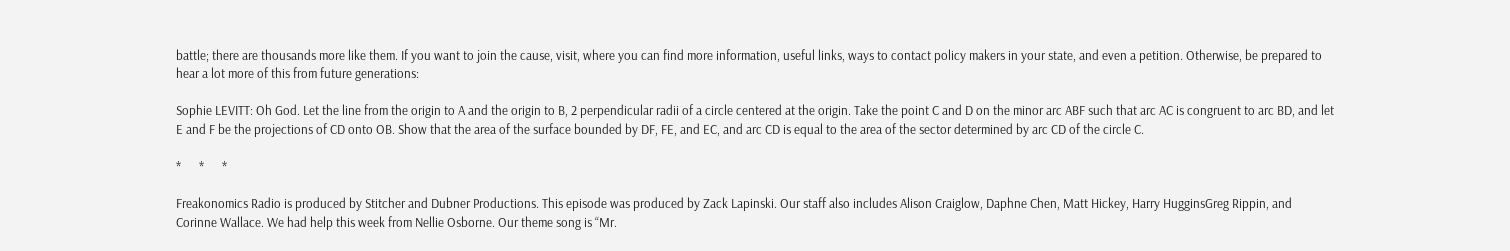battle; there are thousands more like them. If you want to join the cause, visit, where you can find more information, useful links, ways to contact policy makers in your state, and even a petition. Otherwise, be prepared to hear a lot more of this from future generations:

Sophie LEVITT: Oh God. Let the line from the origin to A and the origin to B, 2 perpendicular radii of a circle centered at the origin. Take the point C and D on the minor arc ABF such that arc AC is congruent to arc BD, and let E and F be the projections of CD onto OB. Show that the area of the surface bounded by DF, FE, and EC, and arc CD is equal to the area of the sector determined by arc CD of the circle C.

*      *      *

Freakonomics Radio is produced by Stitcher and Dubner Productions. This episode was produced by Zack Lapinski. Our staff also includes Alison Craiglow, Daphne Chen, Matt Hickey, Harry HugginsGreg Rippin, and Corinne Wallace. We had help this week from Nellie Osborne. Our theme song is “Mr.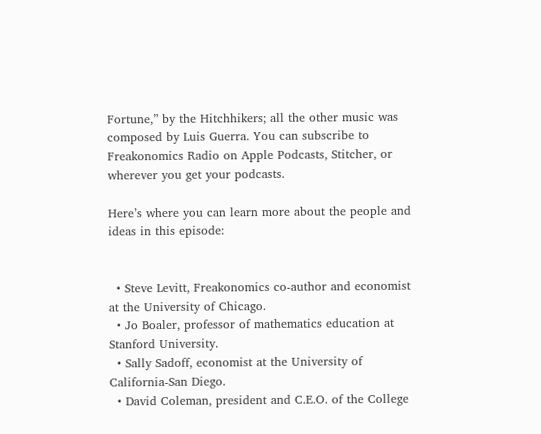Fortune,” by the Hitchhikers; all the other music was composed by Luis Guerra. You can subscribe to Freakonomics Radio on Apple Podcasts, Stitcher, or wherever you get your podcasts.

Here’s where you can learn more about the people and ideas in this episode:


  • Steve Levitt, Freakonomics co-author and economist at the University of Chicago.
  • Jo Boaler, professor of mathematics education at Stanford University.
  • Sally Sadoff, economist at the University of California-San Diego.
  • David Coleman, president and C.E.O. of the College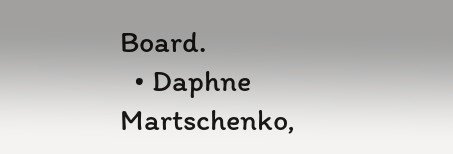Board.
  • Daphne Martschenko,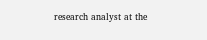research analyst at the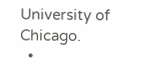University of Chicago.
  •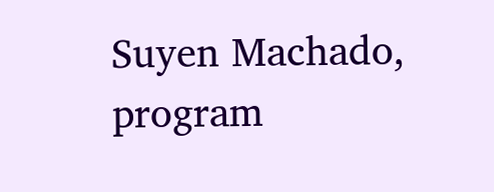Suyen Machado, program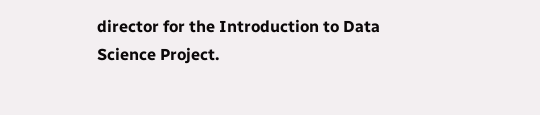director for the Introduction to Data Science Project.